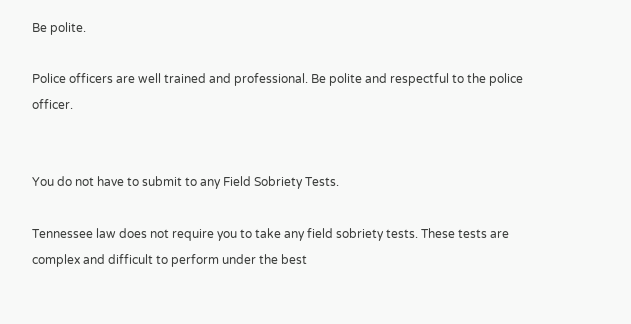Be polite.

Police officers are well trained and professional. Be polite and respectful to the police officer.


You do not have to submit to any Field Sobriety Tests.

Tennessee law does not require you to take any field sobriety tests. These tests are complex and difficult to perform under the best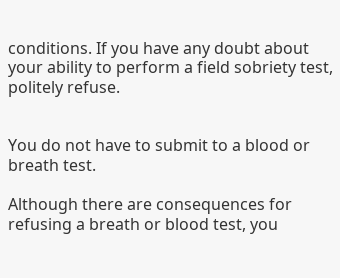conditions. If you have any doubt about your ability to perform a field sobriety test, politely refuse.


You do not have to submit to a blood or breath test.

Although there are consequences for refusing a breath or blood test, you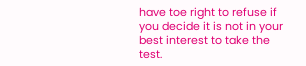have toe right to refuse if you decide it is not in your best interest to take the test.